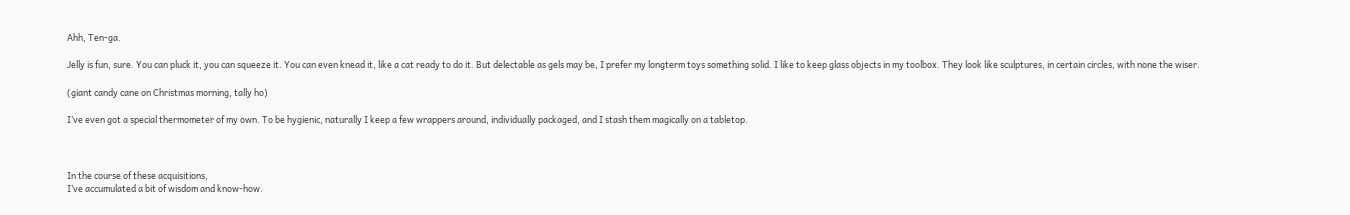Ahh, Ten-ga.

Jelly is fun, sure. You can pluck it, you can squeeze it. You can even knead it, like a cat ready to do it. But delectable as gels may be, I prefer my longterm toys something solid. I like to keep glass objects in my toolbox. They look like sculptures, in certain circles, with none the wiser.

(giant candy cane on Christmas morning, tally ho)

I’ve even got a special thermometer of my own. To be hygienic, naturally I keep a few wrappers around, individually packaged, and I stash them magically on a tabletop.



In the course of these acquisitions,
I’ve accumulated a bit of wisdom and know-how.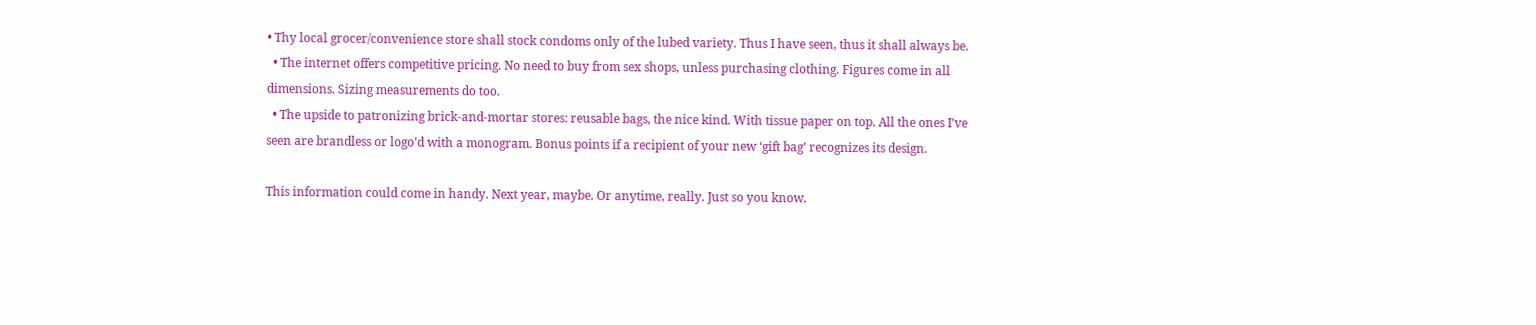• Thy local grocer/convenience store shall stock condoms only of the lubed variety. Thus I have seen, thus it shall always be.
  • The internet offers competitive pricing. No need to buy from sex shops, unless purchasing clothing. Figures come in all dimensions. Sizing measurements do too.
  • The upside to patronizing brick-and-mortar stores: reusable bags, the nice kind. With tissue paper on top. All the ones I’ve seen are brandless or logo’d with a monogram. Bonus points if a recipient of your new ‘gift bag’ recognizes its design.

This information could come in handy. Next year, maybe. Or anytime, really. Just so you know.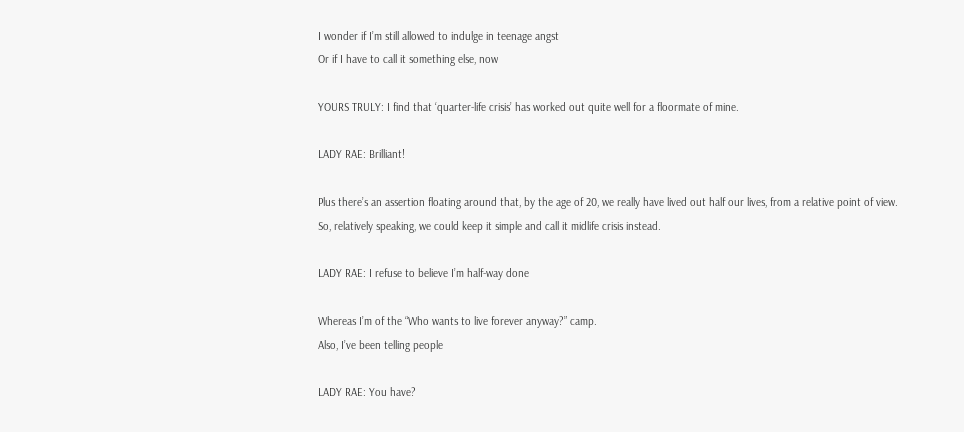I wonder if I’m still allowed to indulge in teenage angst
Or if I have to call it something else, now

YOURS TRULY: I find that ‘quarter-life crisis’ has worked out quite well for a floormate of mine.

LADY RAE: Brilliant!

Plus there’s an assertion floating around that, by the age of 20, we really have lived out half our lives, from a relative point of view.
So, relatively speaking, we could keep it simple and call it midlife crisis instead.

LADY RAE: I refuse to believe I’m half-way done

Whereas I’m of the “Who wants to live forever anyway?” camp.
Also, I’ve been telling people

LADY RAE: You have?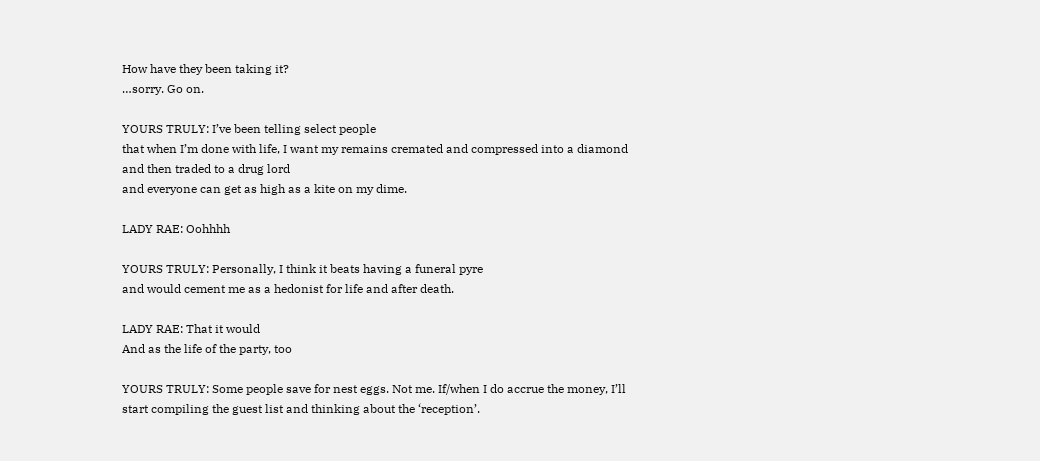How have they been taking it?
…sorry. Go on.

YOURS TRULY: I’ve been telling select people
that when I’m done with life, I want my remains cremated and compressed into a diamond
and then traded to a drug lord
and everyone can get as high as a kite on my dime.

LADY RAE: Oohhhh

YOURS TRULY: Personally, I think it beats having a funeral pyre
and would cement me as a hedonist for life and after death.

LADY RAE: That it would
And as the life of the party, too

YOURS TRULY: Some people save for nest eggs. Not me. If/when I do accrue the money, I’ll start compiling the guest list and thinking about the ‘reception’.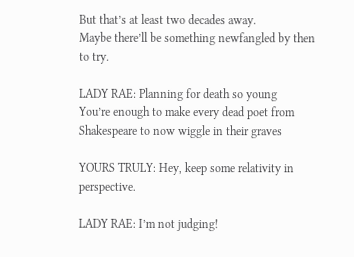But that’s at least two decades away.
Maybe there’ll be something newfangled by then to try.

LADY RAE: Planning for death so young
You’re enough to make every dead poet from Shakespeare to now wiggle in their graves

YOURS TRULY: Hey, keep some relativity in perspective.

LADY RAE: I’m not judging!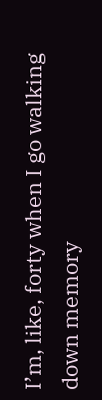I’m, like, forty when I go walking down memory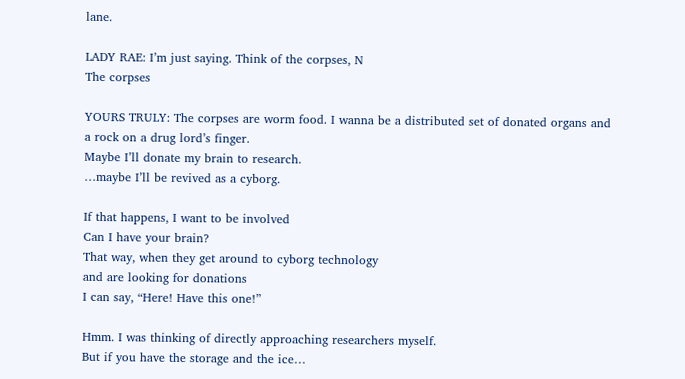lane.

LADY RAE: I’m just saying. Think of the corpses, N
The corpses

YOURS TRULY: The corpses are worm food. I wanna be a distributed set of donated organs and a rock on a drug lord’s finger.
Maybe I’ll donate my brain to research.
…maybe I’ll be revived as a cyborg.

If that happens, I want to be involved
Can I have your brain?
That way, when they get around to cyborg technology
and are looking for donations
I can say, “Here! Have this one!”

Hmm. I was thinking of directly approaching researchers myself.
But if you have the storage and the ice…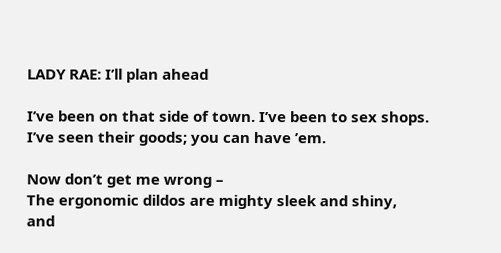LADY RAE: I’ll plan ahead

I’ve been on that side of town. I’ve been to sex shops.
I’ve seen their goods; you can have ’em.

Now don’t get me wrong –
The ergonomic dildos are mighty sleek and shiny,
and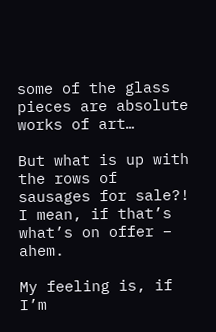some of the glass pieces are absolute works of art…

But what is up with the rows of sausages for sale?!
I mean, if that’s what’s on offer – ahem.

My feeling is, if I’m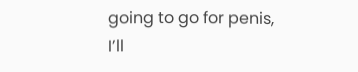going to go for penis,
I’ll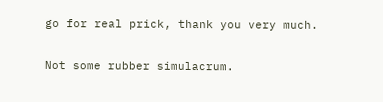go for real prick, thank you very much.


Not some rubber simulacrum.